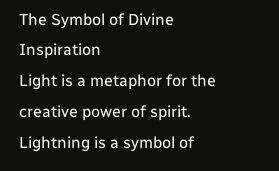The Symbol of Divine Inspiration
Light is a metaphor for the creative power of spirit. Lightning is a symbol of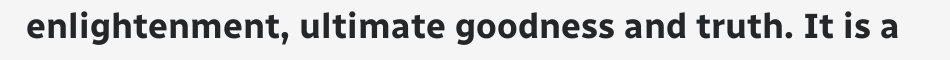enlightenment, ultimate goodness and truth. It is a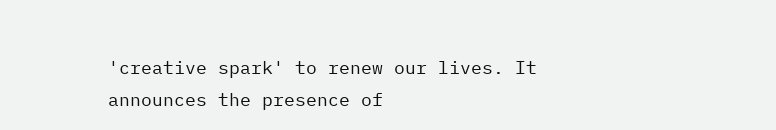'creative spark' to renew our lives. It announces the presence of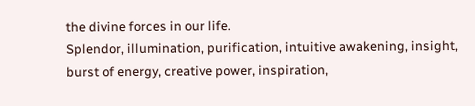the divine forces in our life.
Splendor, illumination, purification, intuitive awakening, insight, burst of energy, creative power, inspiration,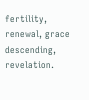fertility, renewal, grace descending, revelation.